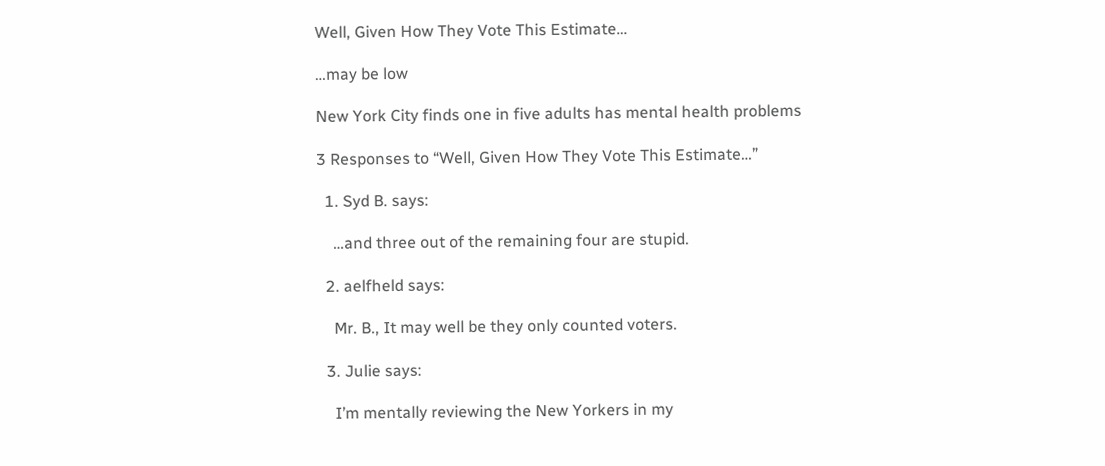Well, Given How They Vote This Estimate…

…may be low

New York City finds one in five adults has mental health problems

3 Responses to “Well, Given How They Vote This Estimate…”

  1. Syd B. says:

    …and three out of the remaining four are stupid.

  2. aelfheld says:

    Mr. B., It may well be they only counted voters.

  3. Julie says:

    I’m mentally reviewing the New Yorkers in my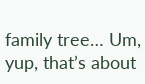family tree… Um, yup, that’s about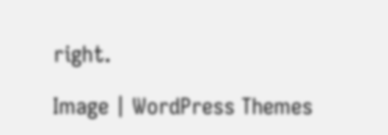right.

Image | WordPress Themes